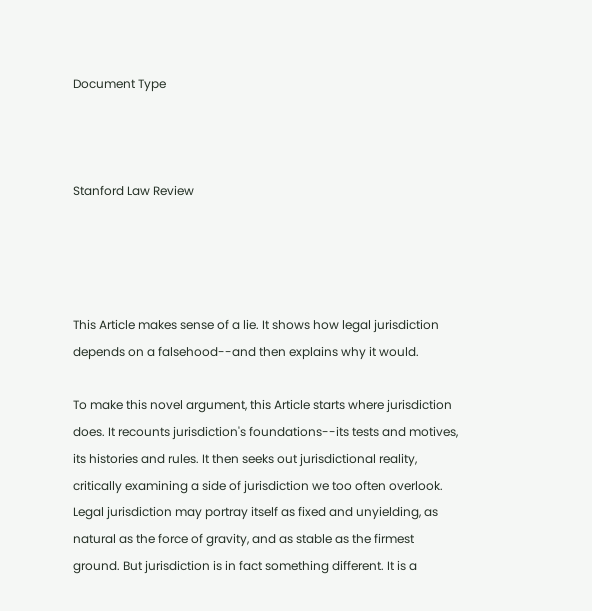Document Type



Stanford Law Review




This Article makes sense of a lie. It shows how legal jurisdiction depends on a falsehood--and then explains why it would.

To make this novel argument, this Article starts where jurisdiction does. It recounts jurisdiction's foundations--its tests and motives, its histories and rules. It then seeks out jurisdictional reality, critically examining a side of jurisdiction we too often overlook. Legal jurisdiction may portray itself as fixed and unyielding, as natural as the force of gravity, and as stable as the firmest ground. But jurisdiction is in fact something different. It is a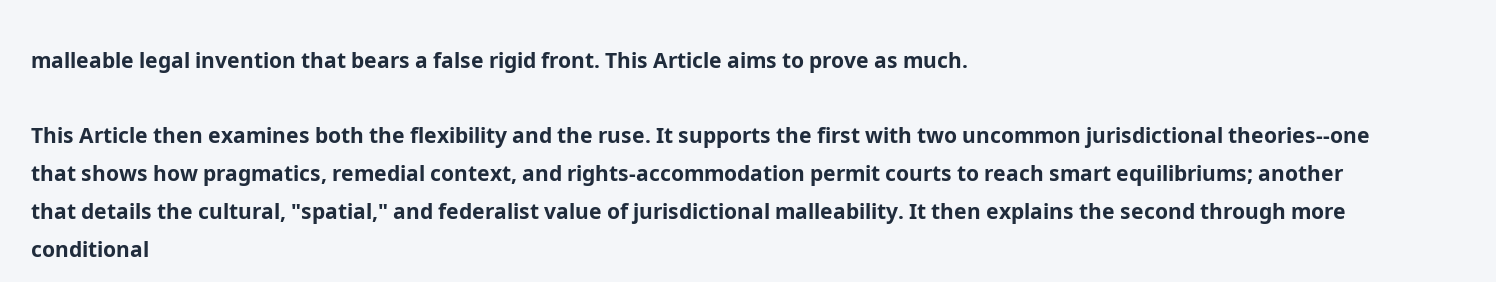malleable legal invention that bears a false rigid front. This Article aims to prove as much.

This Article then examines both the flexibility and the ruse. It supports the first with two uncommon jurisdictional theories--one that shows how pragmatics, remedial context, and rights-accommodation permit courts to reach smart equilibriums; another that details the cultural, "spatial," and federalist value of jurisdictional malleability. It then explains the second through more conditional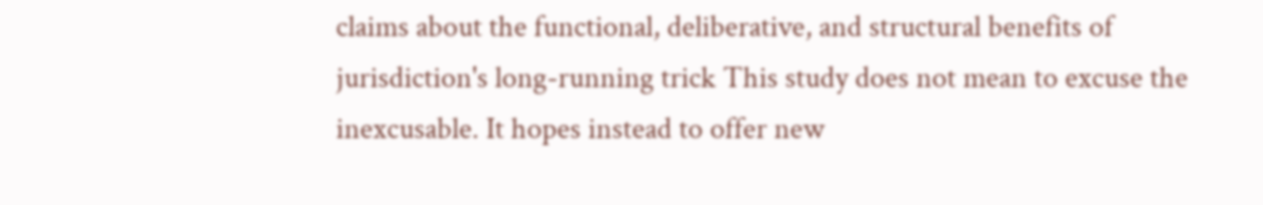claims about the functional, deliberative, and structural benefits of jurisdiction's long-running trick This study does not mean to excuse the inexcusable. It hopes instead to offer new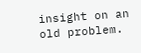insight on an old problem.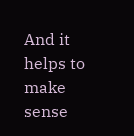And it helps to make sense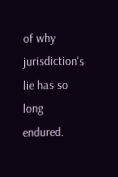of why jurisdiction's lie has so long endured.